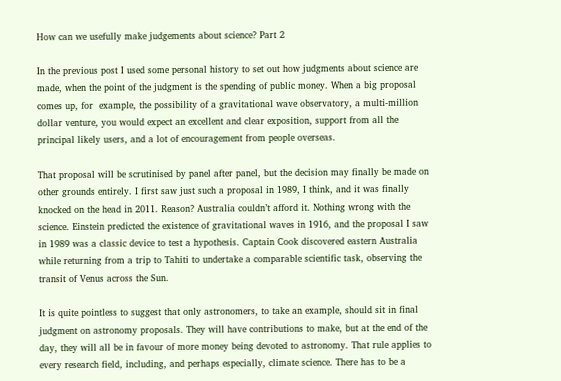How can we usefully make judgements about science? Part 2

In the previous post I used some personal history to set out how judgments about science are made, when the point of the judgment is the spending of public money. When a big proposal comes up, for  example, the possibility of a gravitational wave observatory, a multi-million dollar venture, you would expect an excellent and clear exposition, support from all the principal likely users, and a lot of encouragement from people overseas.

That proposal will be scrutinised by panel after panel, but the decision may finally be made on other grounds entirely. I first saw just such a proposal in 1989, I think, and it was finally knocked on the head in 2011. Reason? Australia couldn’t afford it. Nothing wrong with the science. Einstein predicted the existence of gravitational waves in 1916, and the proposal I saw in 1989 was a classic device to test a hypothesis. Captain Cook discovered eastern Australia while returning from a trip to Tahiti to undertake a comparable scientific task, observing the transit of Venus across the Sun.

It is quite pointless to suggest that only astronomers, to take an example, should sit in final judgment on astronomy proposals. They will have contributions to make, but at the end of the day, they will all be in favour of more money being devoted to astronomy. That rule applies to every research field, including, and perhaps especially, climate science. There has to be a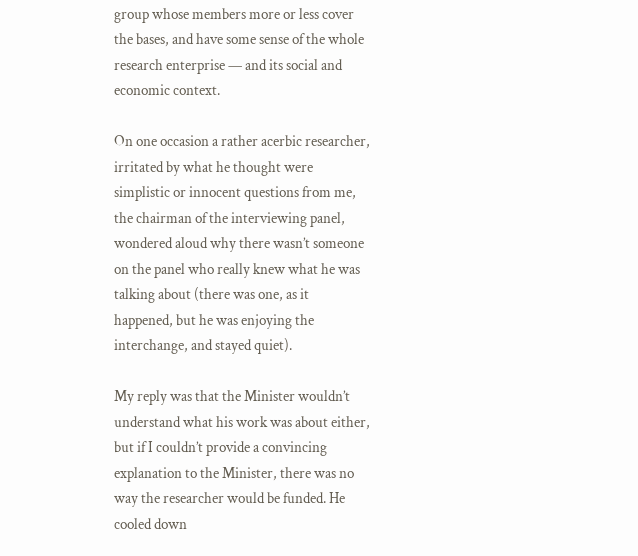group whose members more or less cover the bases, and have some sense of the whole research enterprise — and its social and economic context.

On one occasion a rather acerbic researcher, irritated by what he thought were simplistic or innocent questions from me, the chairman of the interviewing panel, wondered aloud why there wasn’t someone on the panel who really knew what he was talking about (there was one, as it happened, but he was enjoying the interchange, and stayed quiet).

My reply was that the Minister wouldn’t understand what his work was about either, but if I couldn’t provide a convincing explanation to the Minister, there was no way the researcher would be funded. He cooled down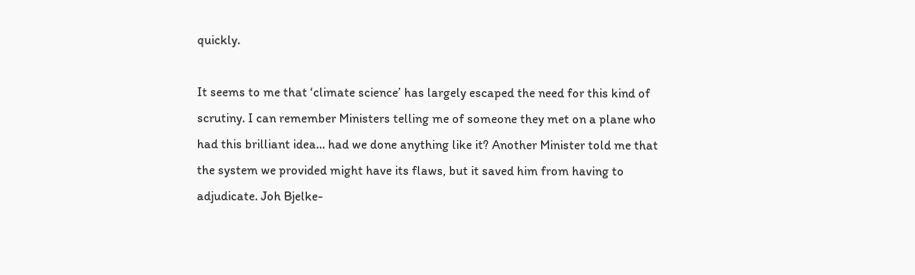quickly.

It seems to me that ‘climate science’ has largely escaped the need for this kind of scrutiny. I can remember Ministers telling me of someone they met on a plane who had this brilliant idea… had we done anything like it? Another Minister told me that the system we provided might have its flaws, but it saved him from having to adjudicate. Joh Bjelke-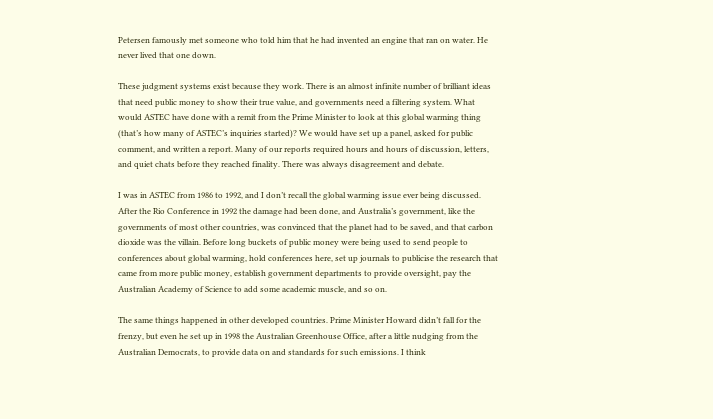Petersen famously met someone who told him that he had invented an engine that ran on water. He never lived that one down.

These judgment systems exist because they work. There is an almost infinite number of brilliant ideas that need public money to show their true value, and governments need a filtering system. What would ASTEC have done with a remit from the Prime Minister to look at this global warming thing (that’s how many of ASTEC’s inquiries started)? We would have set up a panel, asked for public comment, and written a report. Many of our reports required hours and hours of discussion, letters, and quiet chats before they reached finality. There was always disagreement and debate.

I was in ASTEC from 1986 to 1992, and I don’t recall the global warming issue ever being discussed. After the Rio Conference in 1992 the damage had been done, and Australia’s government, like the governments of most other countries, was convinced that the planet had to be saved, and that carbon dioxide was the villain. Before long buckets of public money were being used to send people to conferences about global warming, hold conferences here, set up journals to publicise the research that came from more public money, establish government departments to provide oversight, pay the Australian Academy of Science to add some academic muscle, and so on.

The same things happened in other developed countries. Prime Minister Howard didn’t fall for the frenzy, but even he set up in 1998 the Australian Greenhouse Office, after a little nudging from the Australian Democrats, to provide data on and standards for such emissions. I think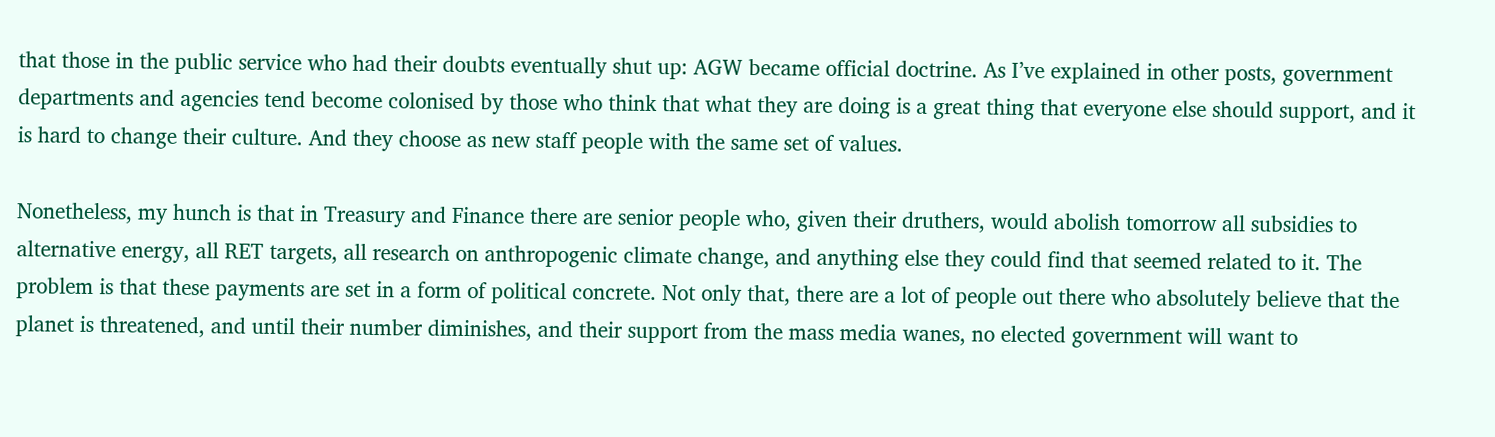that those in the public service who had their doubts eventually shut up: AGW became official doctrine. As I’ve explained in other posts, government departments and agencies tend become colonised by those who think that what they are doing is a great thing that everyone else should support, and it is hard to change their culture. And they choose as new staff people with the same set of values.

Nonetheless, my hunch is that in Treasury and Finance there are senior people who, given their druthers, would abolish tomorrow all subsidies to alternative energy, all RET targets, all research on anthropogenic climate change, and anything else they could find that seemed related to it. The problem is that these payments are set in a form of political concrete. Not only that, there are a lot of people out there who absolutely believe that the planet is threatened, and until their number diminishes, and their support from the mass media wanes, no elected government will want to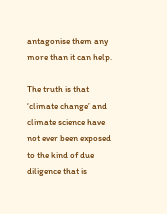antagonise them any more than it can help.

The truth is that ‘climate change’ and climate science have not ever been exposed to the kind of due diligence that is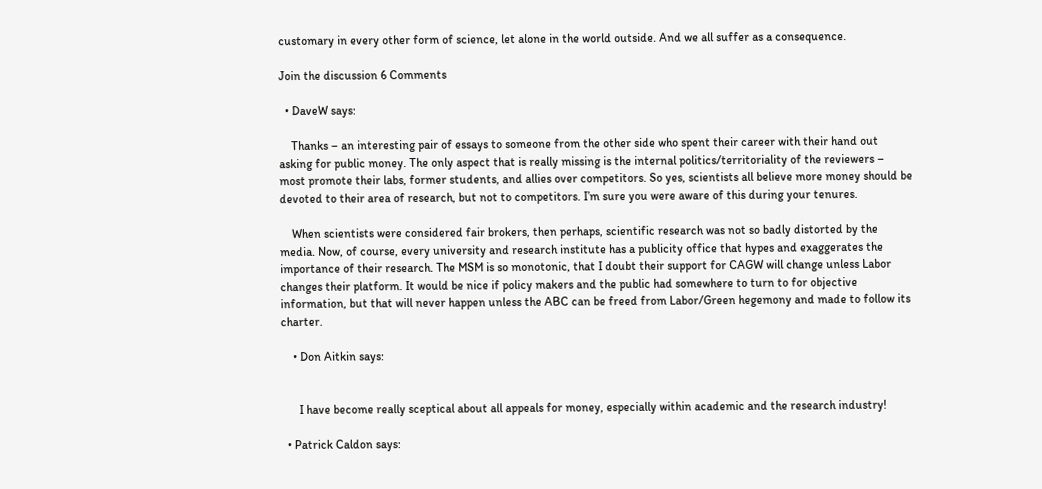customary in every other form of science, let alone in the world outside. And we all suffer as a consequence.

Join the discussion 6 Comments

  • DaveW says:

    Thanks – an interesting pair of essays to someone from the other side who spent their career with their hand out asking for public money. The only aspect that is really missing is the internal politics/territoriality of the reviewers – most promote their labs, former students, and allies over competitors. So yes, scientists all believe more money should be devoted to their area of research, but not to competitors. I’m sure you were aware of this during your tenures.

    When scientists were considered fair brokers, then perhaps, scientific research was not so badly distorted by the media. Now, of course, every university and research institute has a publicity office that hypes and exaggerates the importance of their research. The MSM is so monotonic, that I doubt their support for CAGW will change unless Labor changes their platform. It would be nice if policy makers and the public had somewhere to turn to for objective information, but that will never happen unless the ABC can be freed from Labor/Green hegemony and made to follow its charter.

    • Don Aitkin says:


      I have become really sceptical about all appeals for money, especially within academic and the research industry!

  • Patrick Caldon says: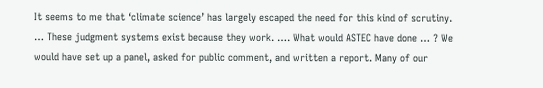It seems to me that ‘climate science’ has largely escaped the need for this kind of scrutiny. … These judgment systems exist because they work. …. What would ASTEC have done … ? We would have set up a panel, asked for public comment, and written a report. Many of our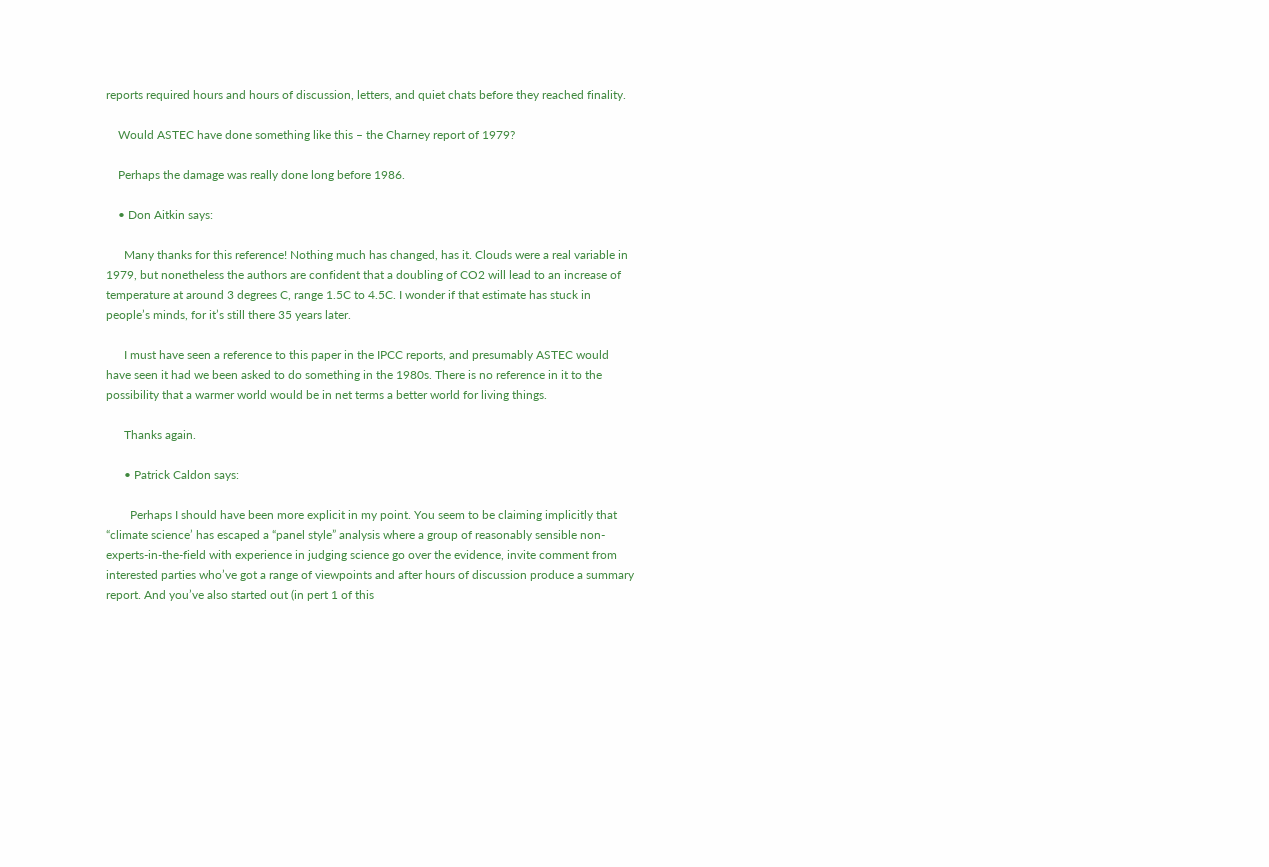reports required hours and hours of discussion, letters, and quiet chats before they reached finality.

    Would ASTEC have done something like this – the Charney report of 1979?

    Perhaps the damage was really done long before 1986.

    • Don Aitkin says:

      Many thanks for this reference! Nothing much has changed, has it. Clouds were a real variable in 1979, but nonetheless the authors are confident that a doubling of CO2 will lead to an increase of temperature at around 3 degrees C, range 1.5C to 4.5C. I wonder if that estimate has stuck in people’s minds, for it’s still there 35 years later.

      I must have seen a reference to this paper in the IPCC reports, and presumably ASTEC would have seen it had we been asked to do something in the 1980s. There is no reference in it to the possibility that a warmer world would be in net terms a better world for living things.

      Thanks again.

      • Patrick Caldon says:

        Perhaps I should have been more explicit in my point. You seem to be claiming implicitly that “climate science’ has escaped a “panel style” analysis where a group of reasonably sensible non-experts-in-the-field with experience in judging science go over the evidence, invite comment from interested parties who’ve got a range of viewpoints and after hours of discussion produce a summary report. And you’ve also started out (in pert 1 of this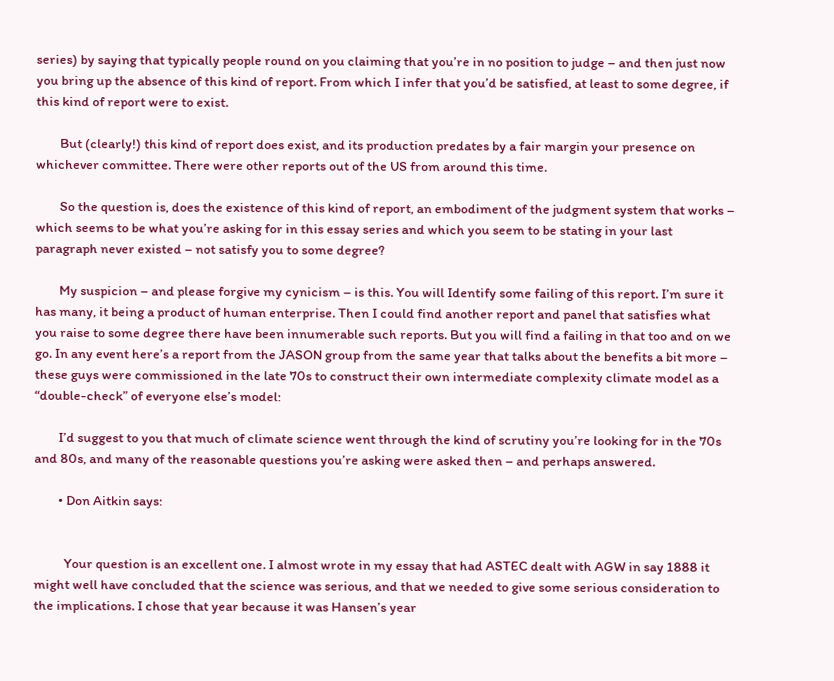series) by saying that typically people round on you claiming that you’re in no position to judge – and then just now you bring up the absence of this kind of report. From which I infer that you’d be satisfied, at least to some degree, if this kind of report were to exist.

        But (clearly!) this kind of report does exist, and its production predates by a fair margin your presence on whichever committee. There were other reports out of the US from around this time.

        So the question is, does the existence of this kind of report, an embodiment of the judgment system that works – which seems to be what you’re asking for in this essay series and which you seem to be stating in your last paragraph never existed – not satisfy you to some degree?

        My suspicion – and please forgive my cynicism – is this. You will Identify some failing of this report. I’m sure it has many, it being a product of human enterprise. Then I could find another report and panel that satisfies what you raise to some degree there have been innumerable such reports. But you will find a failing in that too and on we go. In any event here’s a report from the JASON group from the same year that talks about the benefits a bit more – these guys were commissioned in the late 70s to construct their own intermediate complexity climate model as a “double-check” of everyone else’s model:

        I’d suggest to you that much of climate science went through the kind of scrutiny you’re looking for in the 70s and 80s, and many of the reasonable questions you’re asking were asked then – and perhaps answered.

        • Don Aitkin says:


          Your question is an excellent one. I almost wrote in my essay that had ASTEC dealt with AGW in say 1888 it might well have concluded that the science was serious, and that we needed to give some serious consideration to the implications. I chose that year because it was Hansen’s year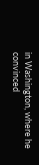in Washington, where he convinced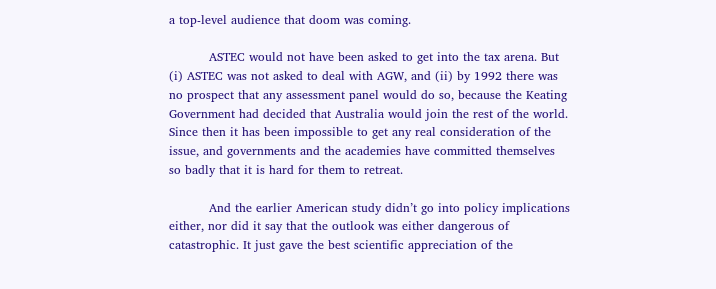a top-level audience that doom was coming.

          ASTEC would not have been asked to get into the tax arena. But (i) ASTEC was not asked to deal with AGW, and (ii) by 1992 there was no prospect that any assessment panel would do so, because the Keating Government had decided that Australia would join the rest of the world. Since then it has been impossible to get any real consideration of the issue, and governments and the academies have committed themselves so badly that it is hard for them to retreat.

          And the earlier American study didn’t go into policy implications either, nor did it say that the outlook was either dangerous of catastrophic. It just gave the best scientific appreciation of the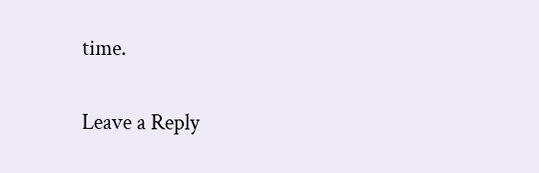time.

Leave a Reply